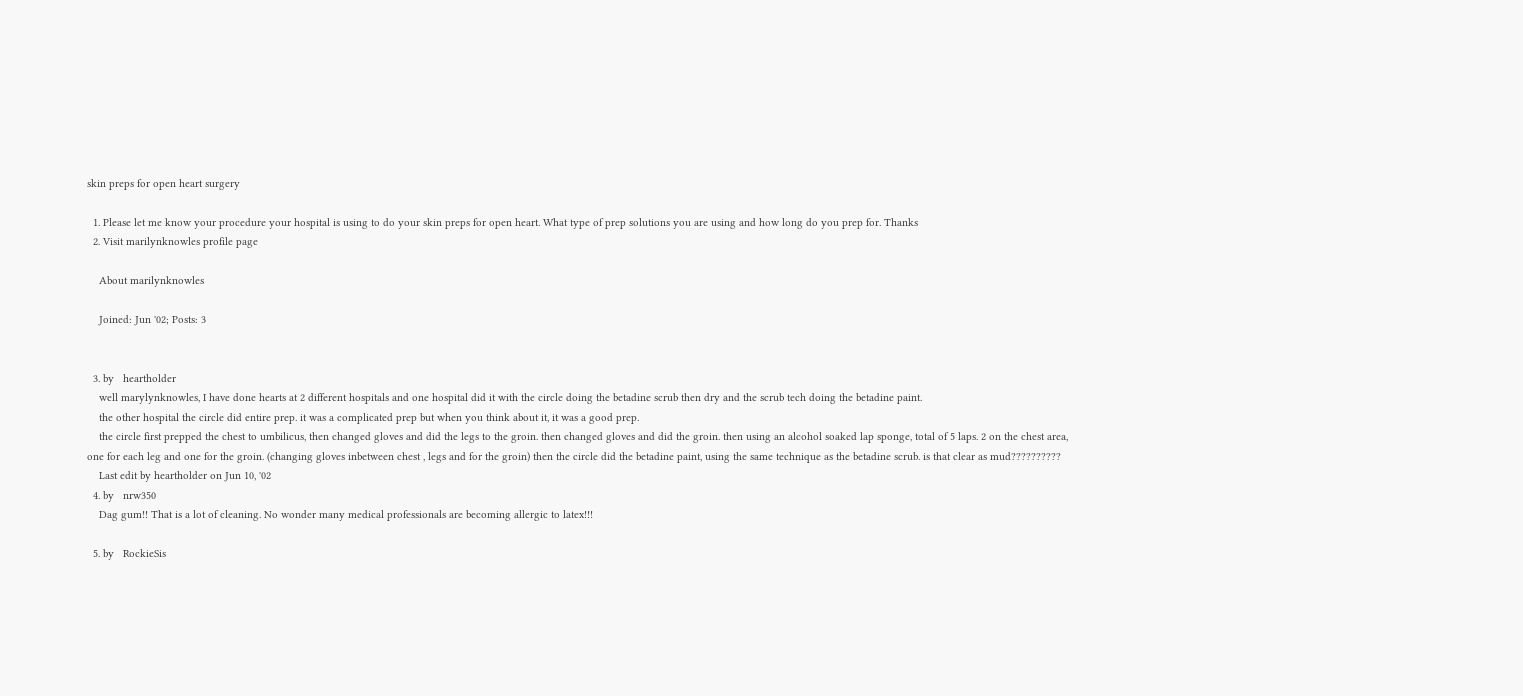skin preps for open heart surgery

  1. Please let me know your procedure your hospital is using to do your skin preps for open heart. What type of prep solutions you are using and how long do you prep for. Thanks
  2. Visit marilynknowles profile page

    About marilynknowles

    Joined: Jun '02; Posts: 3


  3. by   heartholder
    well marylynknowles, I have done hearts at 2 different hospitals and one hospital did it with the circle doing the betadine scrub then dry and the scrub tech doing the betadine paint.
    the other hospital the circle did entire prep. it was a complicated prep but when you think about it, it was a good prep.
    the circle first prepped the chest to umbilicus, then changed gloves and did the legs to the groin. then changed gloves and did the groin. then using an alcohol soaked lap sponge, total of 5 laps. 2 on the chest area, one for each leg and one for the groin. (changing gloves inbetween chest , legs and for the groin) then the circle did the betadine paint, using the same technique as the betadine scrub. is that clear as mud??????????
    Last edit by heartholder on Jun 10, '02
  4. by   nrw350
    Dag gum!! That is a lot of cleaning. No wonder many medical professionals are becoming allergic to latex!!!

  5. by   RockieSis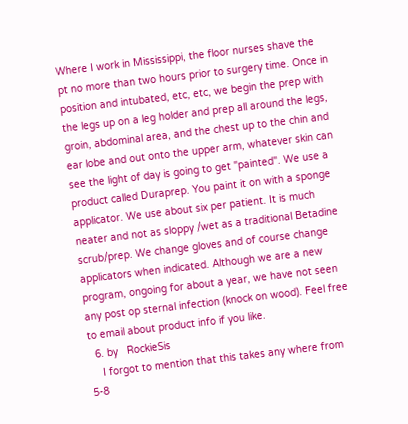Where I work in Mississippi, the floor nurses shave the pt no more than two hours prior to surgery time. Once in position and intubated, etc, etc, we begin the prep with the legs up on a leg holder and prep all around the legs, groin, abdominal area, and the chest up to the chin and ear lobe and out onto the upper arm, whatever skin can see the light of day is going to get "painted". We use a product called Duraprep. You paint it on with a sponge applicator. We use about six per patient. It is much neater and not as sloppy /wet as a traditional Betadine scrub/prep. We change gloves and of course change applicators when indicated. Although we are a new program, ongoing for about a year, we have not seen any post op sternal infection (knock on wood). Feel free to email about product info if you like.
  6. by   RockieSis
    I forgot to mention that this takes any where from 5-8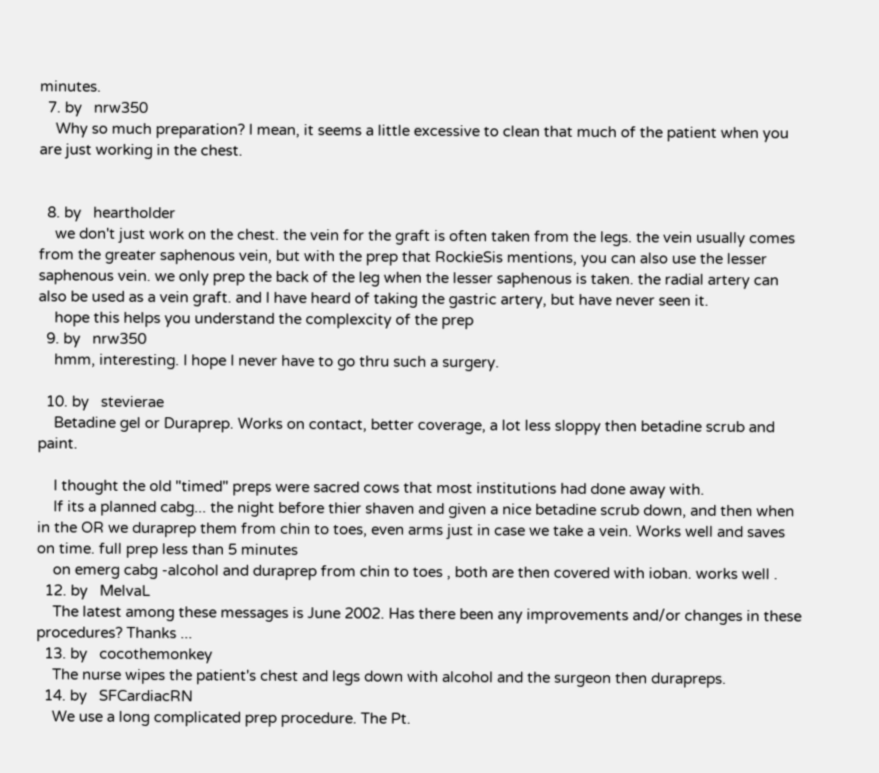minutes.
  7. by   nrw350
    Why so much preparation? I mean, it seems a little excessive to clean that much of the patient when you are just working in the chest.


  8. by   heartholder
    we don't just work on the chest. the vein for the graft is often taken from the legs. the vein usually comes from the greater saphenous vein, but with the prep that RockieSis mentions, you can also use the lesser saphenous vein. we only prep the back of the leg when the lesser saphenous is taken. the radial artery can also be used as a vein graft. and I have heard of taking the gastric artery, but have never seen it.
    hope this helps you understand the complexcity of the prep
  9. by   nrw350
    hmm, interesting. I hope I never have to go thru such a surgery.

  10. by   stevierae
    Betadine gel or Duraprep. Works on contact, better coverage, a lot less sloppy then betadine scrub and paint.

    I thought the old "timed" preps were sacred cows that most institutions had done away with.
    If its a planned cabg... the night before thier shaven and given a nice betadine scrub down, and then when in the OR we duraprep them from chin to toes, even arms just in case we take a vein. Works well and saves on time. full prep less than 5 minutes
    on emerg cabg -alcohol and duraprep from chin to toes , both are then covered with ioban. works well .
  12. by   MelvaL
    The latest among these messages is June 2002. Has there been any improvements and/or changes in these procedures? Thanks ...
  13. by   cocothemonkey
    The nurse wipes the patient's chest and legs down with alcohol and the surgeon then durapreps.
  14. by   SFCardiacRN
    We use a long complicated prep procedure. The Pt.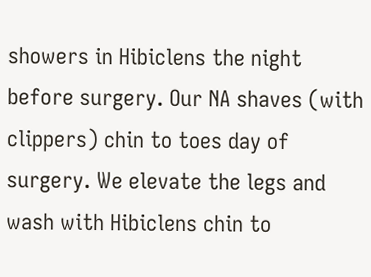showers in Hibiclens the night before surgery. Our NA shaves (with clippers) chin to toes day of surgery. We elevate the legs and wash with Hibiclens chin to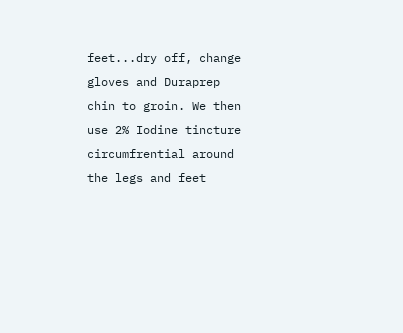feet...dry off, change gloves and Duraprep chin to groin. We then use 2% Iodine tincture circumfrential around the legs and feet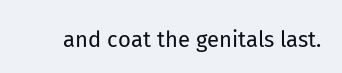and coat the genitals last.